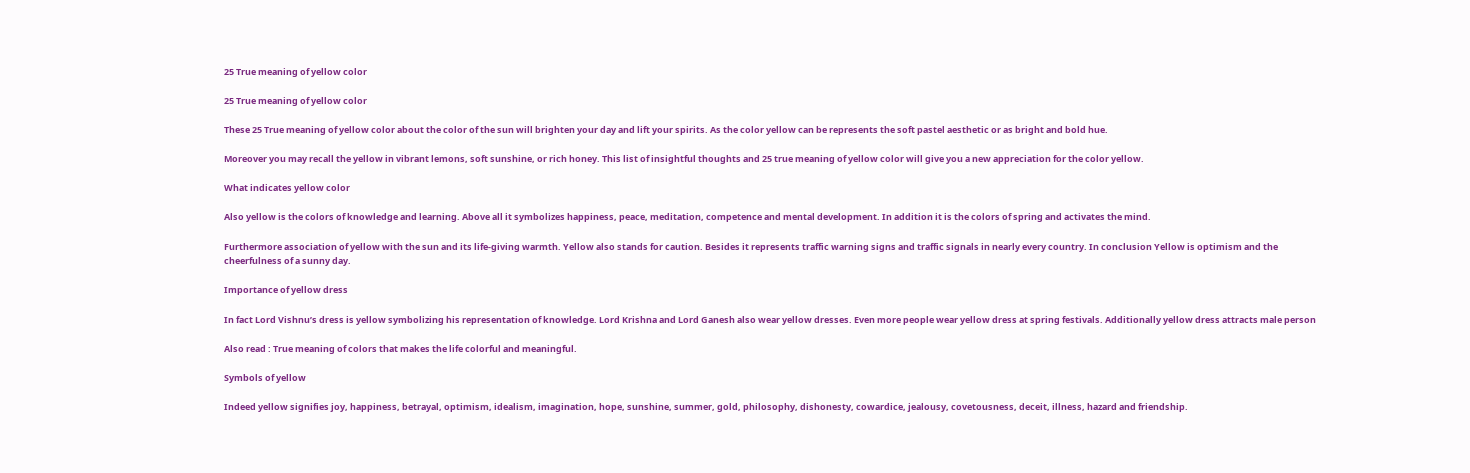25 True meaning of yellow color

25 True meaning of yellow color

These 25 True meaning of yellow color about the color of the sun will brighten your day and lift your spirits. As the color yellow can be represents the soft pastel aesthetic or as bright and bold hue.

Moreover you may recall the yellow in vibrant lemons, soft sunshine, or rich honey. This list of insightful thoughts and 25 true meaning of yellow color will give you a new appreciation for the color yellow.

What indicates yellow color

Also yellow is the colors of knowledge and learning. Above all it symbolizes happiness, peace, meditation, competence and mental development. In addition it is the colors of spring and activates the mind.

Furthermore association of yellow with the sun and its life-giving warmth. Yellow also stands for caution. Besides it represents traffic warning signs and traffic signals in nearly every country. In conclusion Yellow is optimism and the cheerfulness of a sunny day.

Importance of yellow dress

In fact Lord Vishnu’s dress is yellow symbolizing his representation of knowledge. Lord Krishna and Lord Ganesh also wear yellow dresses. Even more people wear yellow dress at spring festivals. Additionally yellow dress attracts male person

Also read : True meaning of colors that makes the life colorful and meaningful.

Symbols of yellow

Indeed yellow signifies joy, happiness, betrayal, optimism, idealism, imagination, hope, sunshine, summer, gold, philosophy, dishonesty, cowardice, jealousy, covetousness, deceit, illness, hazard and friendship.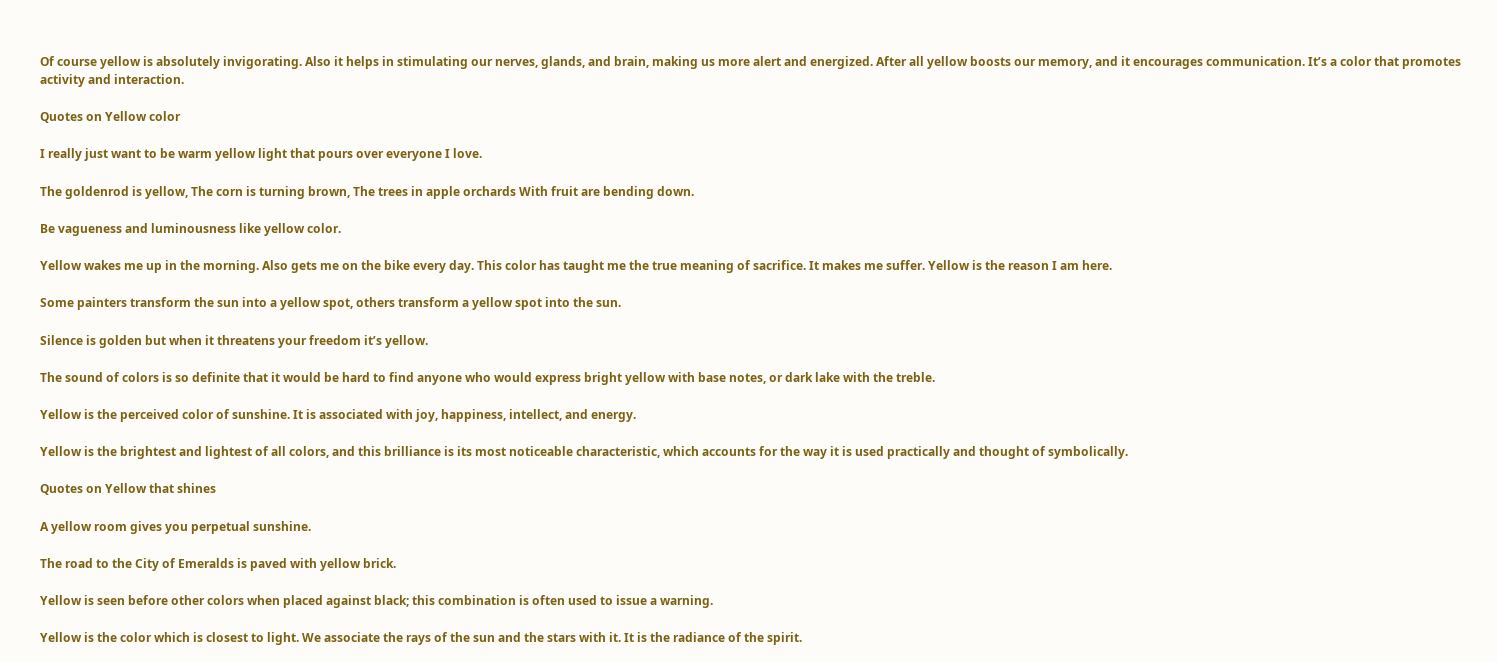Of course yellow is absolutely invigorating. Also it helps in stimulating our nerves, glands, and brain, making us more alert and energized. After all yellow boosts our memory, and it encourages communication. It’s a color that promotes activity and interaction.

Quotes on Yellow color

I really just want to be warm yellow light that pours over everyone I love.

The goldenrod is yellow, The corn is turning brown, The trees in apple orchards With fruit are bending down.

Be vagueness and luminousness like yellow color.

Yellow wakes me up in the morning. Also gets me on the bike every day. This color has taught me the true meaning of sacrifice. It makes me suffer. Yellow is the reason I am here.

Some painters transform the sun into a yellow spot, others transform a yellow spot into the sun.

Silence is golden but when it threatens your freedom it’s yellow.

The sound of colors is so definite that it would be hard to find anyone who would express bright yellow with base notes, or dark lake with the treble.

Yellow is the perceived color of sunshine. It is associated with joy, happiness, intellect, and energy.

Yellow is the brightest and lightest of all colors, and this brilliance is its most noticeable characteristic, which accounts for the way it is used practically and thought of symbolically.

Quotes on Yellow that shines

A yellow room gives you perpetual sunshine.

The road to the City of Emeralds is paved with yellow brick.

Yellow is seen before other colors when placed against black; this combination is often used to issue a warning.

Yellow is the color which is closest to light. We associate the rays of the sun and the stars with it. It is the radiance of the spirit.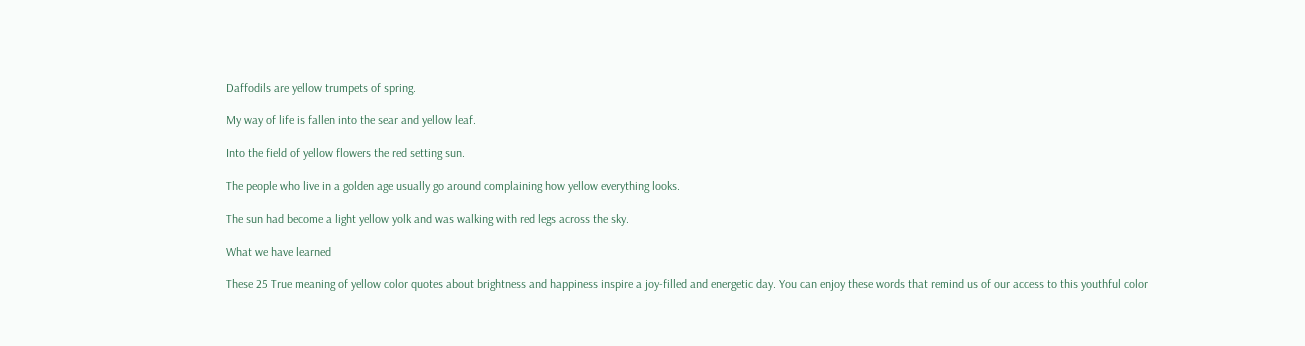Daffodils are yellow trumpets of spring.

My way of life is fallen into the sear and yellow leaf.

Into the field of yellow flowers the red setting sun.

The people who live in a golden age usually go around complaining how yellow everything looks.

The sun had become a light yellow yolk and was walking with red legs across the sky.

What we have learned

These 25 True meaning of yellow color quotes about brightness and happiness inspire a joy-filled and energetic day. You can enjoy these words that remind us of our access to this youthful color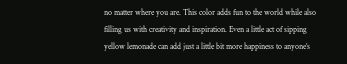no matter where you are. This color adds fun to the world while also filling us with creativity and inspiration. Even a little act of sipping yellow lemonade can add just a little bit more happiness to anyone’s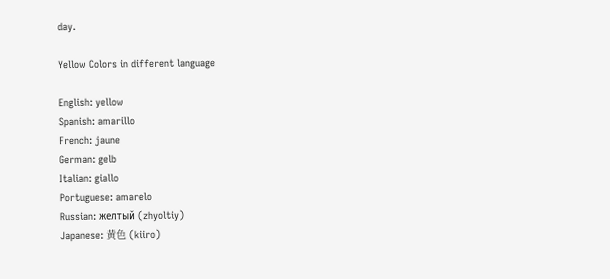day.

Yellow Colors in different language

English: yellow
Spanish: amarillo
French: jaune
German: gelb
Italian: giallo
Portuguese: amarelo
Russian: желтый (zhyoltiy)
Japanese: 黄色 (kiiro)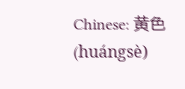Chinese: 黄色 (huángsè)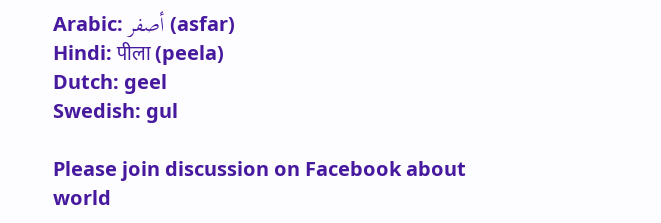Arabic: أصفر (asfar)
Hindi: पीला (peela)
Dutch: geel
Swedish: gul

Please join discussion on Facebook about world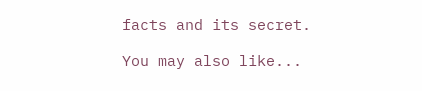facts and its secret.

You may also like...